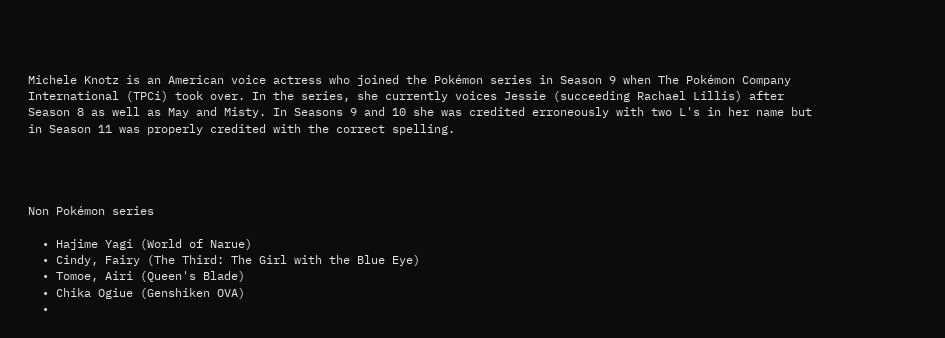Michele Knotz is an American voice actress who joined the Pokémon series in Season 9 when The Pokémon Company International (TPCi) took over. In the series, she currently voices Jessie (succeeding Rachael Lillis) after Season 8 as well as May and Misty. In Seasons 9 and 10 she was credited erroneously with two L's in her name but in Season 11 was properly credited with the correct spelling.




Non Pokémon series

  • Hajime Yagi (World of Narue)
  • Cindy, Fairy (The Third: The Girl with the Blue Eye)
  • Tomoe, Airi (Queen's Blade)
  • Chika Ogiue (Genshiken OVA)
  •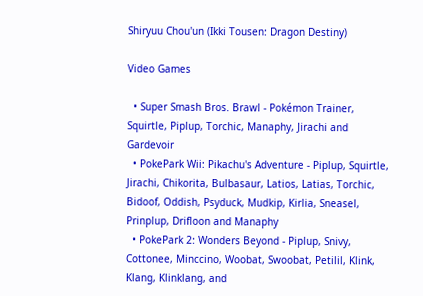Shiryuu Chou'un (Ikki Tousen: Dragon Destiny)

Video Games

  • Super Smash Bros. Brawl - Pokémon Trainer, Squirtle, Piplup, Torchic, Manaphy, Jirachi and Gardevoir
  • PokePark Wii: Pikachu's Adventure - Piplup, Squirtle, Jirachi, Chikorita, Bulbasaur, Latios, Latias, Torchic, Bidoof, Oddish, Psyduck, Mudkip, Kirlia, Sneasel, Prinplup, Drifloon and Manaphy
  • PokePark 2: Wonders Beyond - Piplup, Snivy, Cottonee, Minccino, Woobat, Swoobat, Petilil, Klink, Klang, Klinklang, and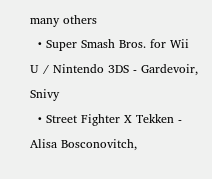many others
  • Super Smash Bros. for Wii U / Nintendo 3DS - Gardevoir, Snivy
  • Street Fighter X Tekken - Alisa Bosconovitch,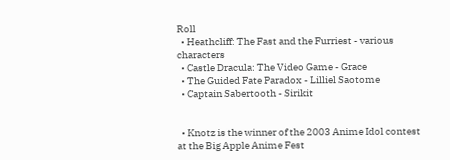Roll
  • Heathcliff: The Fast and the Furriest - various characters
  • Castle Dracula: The Video Game - Grace
  • The Guided Fate Paradox - Lilliel Saotome
  • Captain Sabertooth - Sirikit


  • Knotz is the winner of the 2003 Anime Idol contest at the Big Apple Anime Fest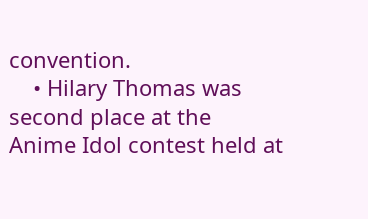convention.
    • Hilary Thomas was second place at the Anime Idol contest held at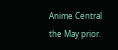Anime Central the May prior.